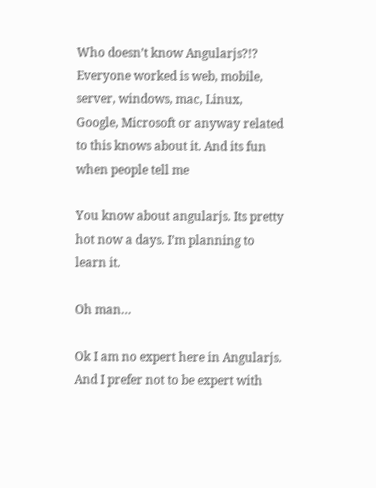Who doesn’t know Angularjs?!? Everyone worked is web, mobile, server, windows, mac, Linux, Google, Microsoft or anyway related to this knows about it. And its fun when people tell me

You know about angularjs. Its pretty hot now a days. I’m planning to learn it.

Oh man…

Ok I am no expert here in Angularjs. And I prefer not to be expert with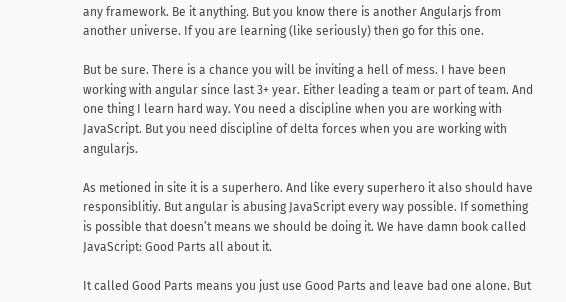any framework. Be it anything. But you know there is another Angularjs from another universe. If you are learning (like seriously) then go for this one.

But be sure. There is a chance you will be inviting a hell of mess. I have been working with angular since last 3+ year. Either leading a team or part of team. And one thing I learn hard way. You need a discipline when you are working with JavaScript. But you need discipline of delta forces when you are working with angularjs.

As metioned in site it is a superhero. And like every superhero it also should have responsiblitiy. But angular is abusing JavaScript every way possible. If something is possible that doesn’t means we should be doing it. We have damn book called JavaScript: Good Parts all about it.

It called Good Parts means you just use Good Parts and leave bad one alone. But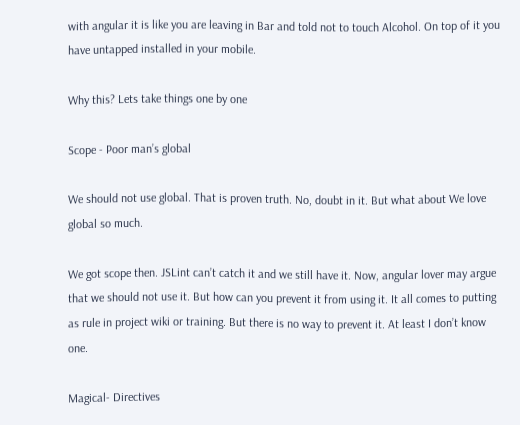with angular it is like you are leaving in Bar and told not to touch Alcohol. On top of it you have untapped installed in your mobile.

Why this? Lets take things one by one

Scope - Poor man’s global

We should not use global. That is proven truth. No, doubt in it. But what about We love global so much.

We got scope then. JSLint can’t catch it and we still have it. Now, angular lover may argue that we should not use it. But how can you prevent it from using it. It all comes to putting as rule in project wiki or training. But there is no way to prevent it. At least I don’t know one.

Magical- Directives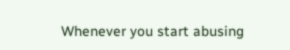Whenever you start abusing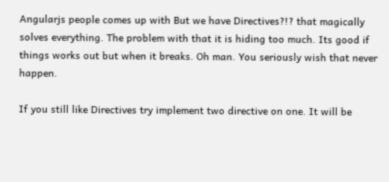Angularjs people comes up with But we have Directives?!? that magically solves everything. The problem with that it is hiding too much. Its good if things works out but when it breaks. Oh man. You seriously wish that never happen.

If you still like Directives try implement two directive on one. It will be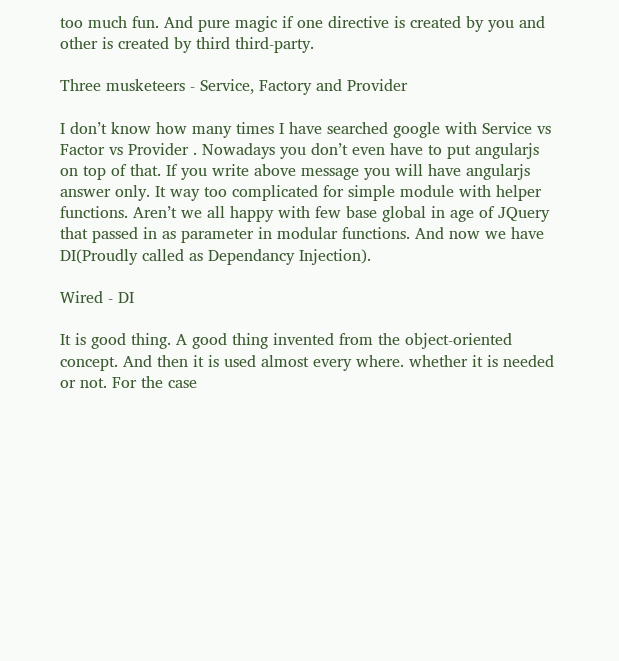too much fun. And pure magic if one directive is created by you and other is created by third third-party.

Three musketeers - Service, Factory and Provider

I don’t know how many times I have searched google with Service vs Factor vs Provider . Nowadays you don’t even have to put angularjs on top of that. If you write above message you will have angularjs answer only. It way too complicated for simple module with helper functions. Aren’t we all happy with few base global in age of JQuery that passed in as parameter in modular functions. And now we have DI(Proudly called as Dependancy Injection).

Wired - DI

It is good thing. A good thing invented from the object-oriented concept. And then it is used almost every where. whether it is needed or not. For the case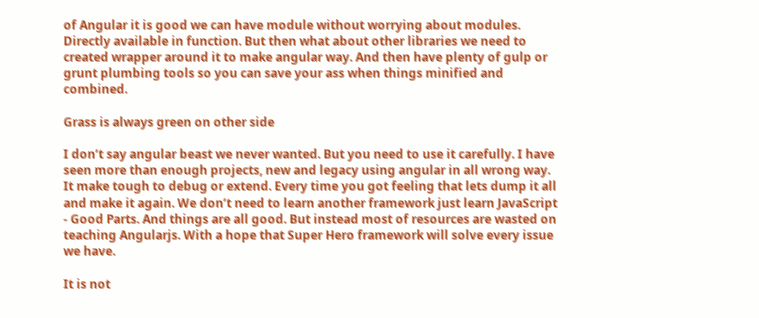of Angular it is good we can have module without worrying about modules. Directly available in function. But then what about other libraries we need to created wrapper around it to make angular way. And then have plenty of gulp or grunt plumbing tools so you can save your ass when things minified and combined.

Grass is always green on other side

I don’t say angular beast we never wanted. But you need to use it carefully. I have seen more than enough projects, new and legacy using angular in all wrong way. It make tough to debug or extend. Every time you got feeling that lets dump it all and make it again. We don’t need to learn another framework just learn JavaScript - Good Parts. And things are all good. But instead most of resources are wasted on teaching Angularjs. With a hope that Super Hero framework will solve every issue we have.

It is not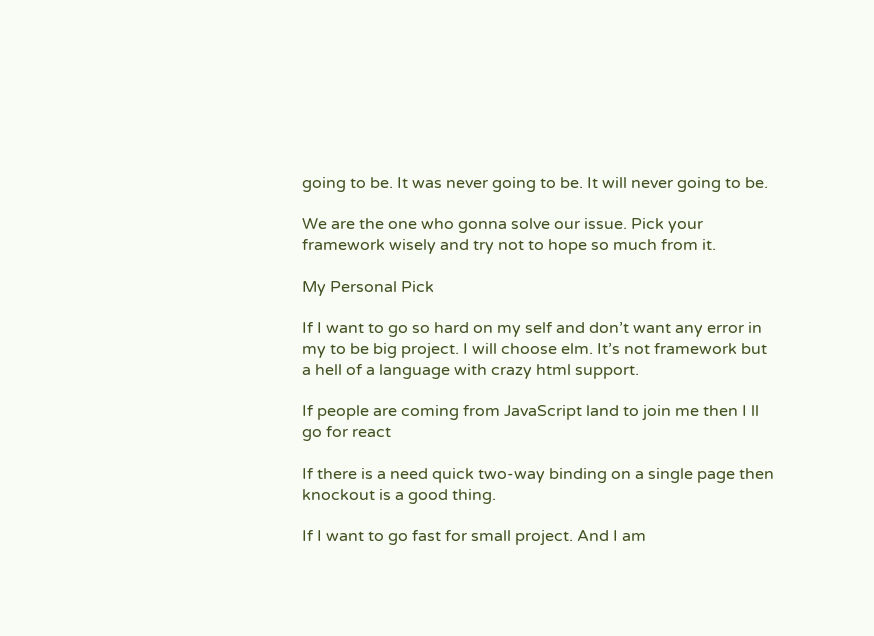going to be. It was never going to be. It will never going to be.

We are the one who gonna solve our issue. Pick your framework wisely and try not to hope so much from it.

My Personal Pick

If I want to go so hard on my self and don’t want any error in my to be big project. I will choose elm. It’s not framework but a hell of a language with crazy html support.

If people are coming from JavaScript land to join me then I ll go for react

If there is a need quick two-way binding on a single page then knockout is a good thing.

If I want to go fast for small project. And I am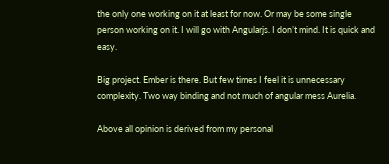the only one working on it at least for now. Or may be some single person working on it. I will go with Angularjs. I don’t mind. It is quick and easy.

Big project. Ember is there. But few times I feel it is unnecessary complexity. Two way binding and not much of angular mess Aurelia.

Above all opinion is derived from my personal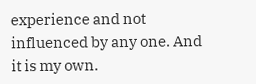experience and not influenced by any one. And it is my own.